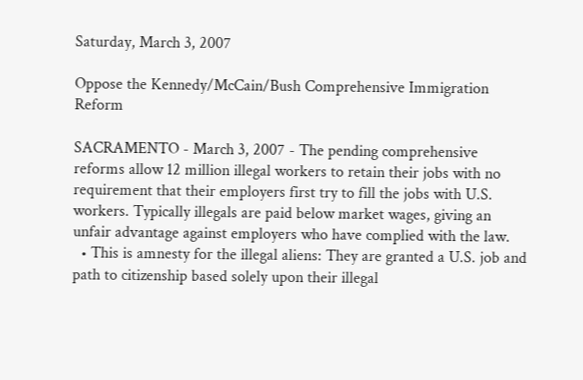Saturday, March 3, 2007

Oppose the Kennedy/McCain/Bush Comprehensive Immigration Reform

SACRAMENTO - March 3, 2007 - The pending comprehensive reforms allow 12 million illegal workers to retain their jobs with no requirement that their employers first try to fill the jobs with U.S. workers. Typically illegals are paid below market wages, giving an unfair advantage against employers who have complied with the law.
  • This is amnesty for the illegal aliens: They are granted a U.S. job and path to citizenship based solely upon their illegal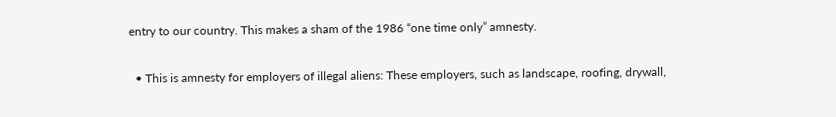entry to our country. This makes a sham of the 1986 “one time only” amnesty.

  • This is amnesty for employers of illegal aliens: These employers, such as landscape, roofing, drywall,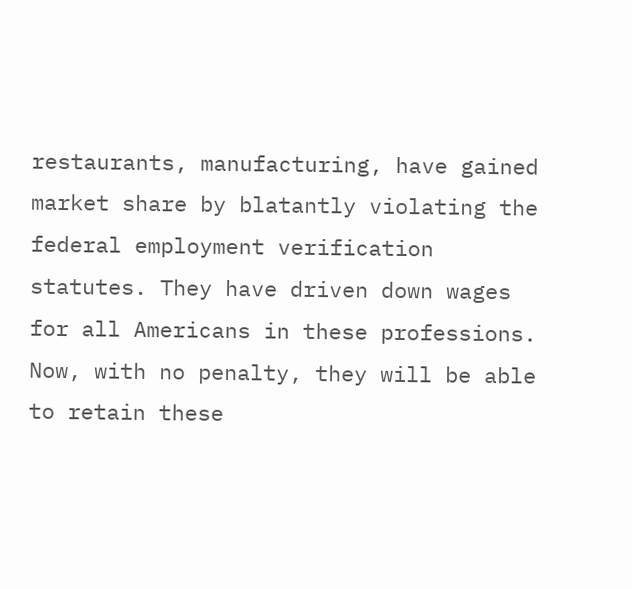restaurants, manufacturing, have gained market share by blatantly violating the federal employment verification statutes. They have driven down wages for all Americans in these professions. Now, with no penalty, they will be able to retain these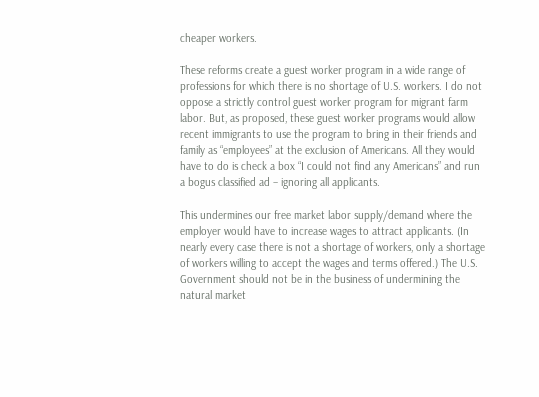cheaper workers.

These reforms create a guest worker program in a wide range of professions for which there is no shortage of U.S. workers. I do not oppose a strictly control guest worker program for migrant farm labor. But, as proposed, these guest worker programs would allow recent immigrants to use the program to bring in their friends and family as “employees” at the exclusion of Americans. All they would have to do is check a box “I could not find any Americans” and run a bogus classified ad – ignoring all applicants.

This undermines our free market labor supply/demand where the employer would have to increase wages to attract applicants. (In nearly every case there is not a shortage of workers, only a shortage of workers willing to accept the wages and terms offered.) The U.S. Government should not be in the business of undermining the natural market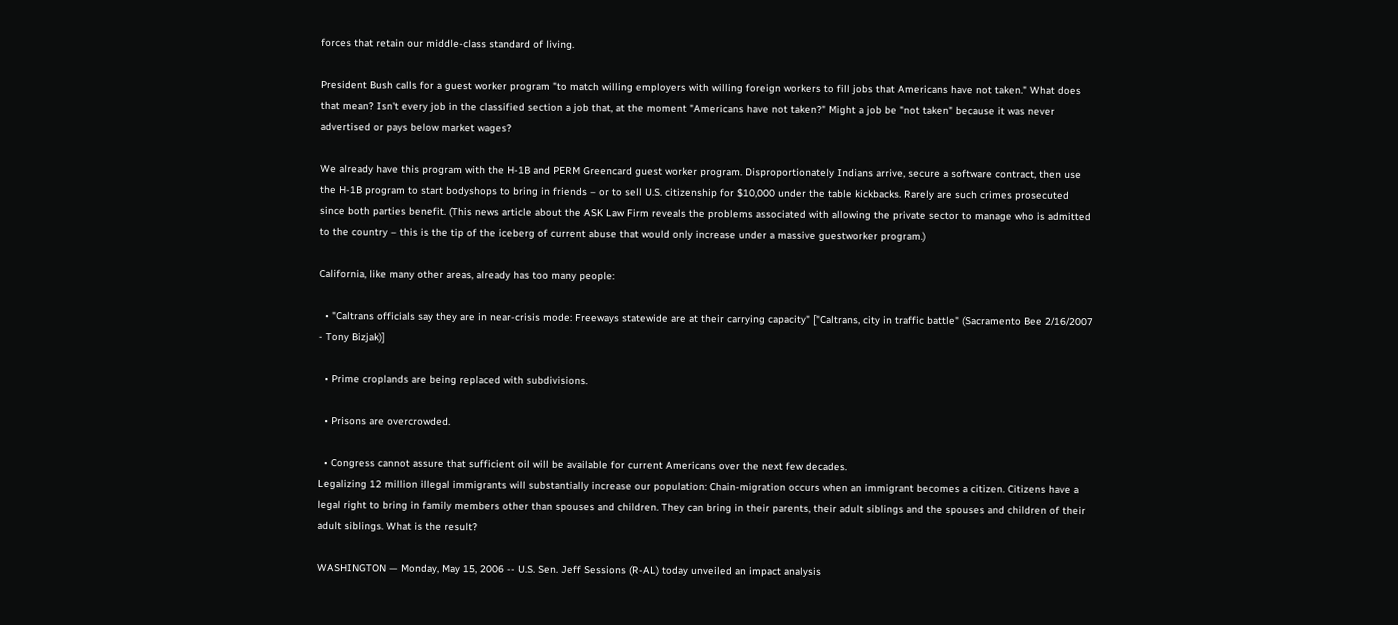forces that retain our middle-class standard of living.

President Bush calls for a guest worker program "to match willing employers with willing foreign workers to fill jobs that Americans have not taken." What does that mean? Isn't every job in the classified section a job that, at the moment "Americans have not taken?" Might a job be "not taken" because it was never advertised or pays below market wages?

We already have this program with the H-1B and PERM Greencard guest worker program. Disproportionately Indians arrive, secure a software contract, then use the H-1B program to start bodyshops to bring in friends – or to sell U.S. citizenship for $10,000 under the table kickbacks. Rarely are such crimes prosecuted since both parties benefit. (This news article about the ASK Law Firm reveals the problems associated with allowing the private sector to manage who is admitted to the country – this is the tip of the iceberg of current abuse that would only increase under a massive guestworker program.)

California, like many other areas, already has too many people:

  • "Caltrans officials say they are in near-crisis mode: Freeways statewide are at their carrying capacity" ["Caltrans, city in traffic battle" (Sacramento Bee 2/16/2007 - Tony Bizjak)]

  • Prime croplands are being replaced with subdivisions.

  • Prisons are overcrowded.

  • Congress cannot assure that sufficient oil will be available for current Americans over the next few decades.
Legalizing 12 million illegal immigrants will substantially increase our population: Chain-migration occurs when an immigrant becomes a citizen. Citizens have a legal right to bring in family members other than spouses and children. They can bring in their parents, their adult siblings and the spouses and children of their adult siblings. What is the result?

WASHINGTON — Monday, May 15, 2006 -- U.S. Sen. Jeff Sessions (R-AL) today unveiled an impact analysis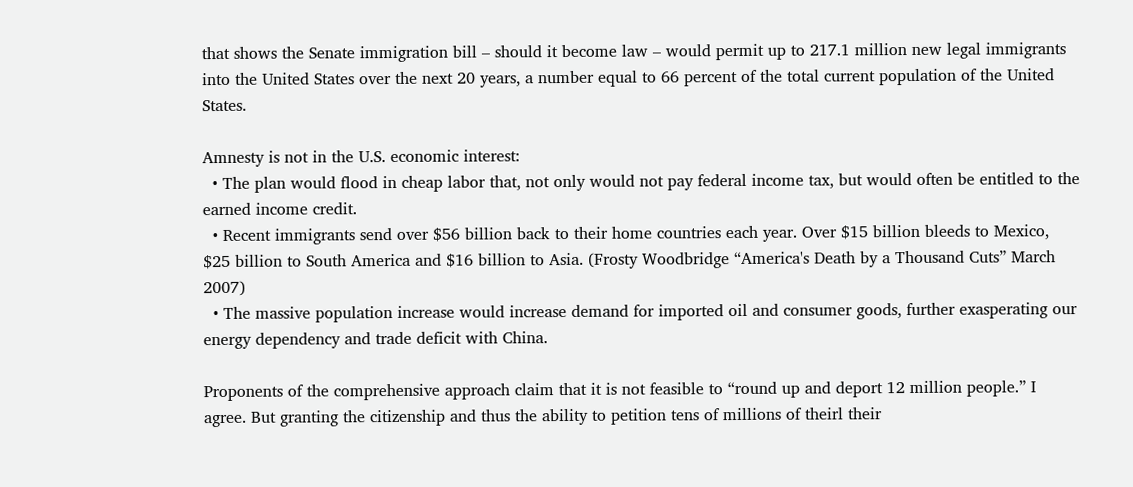that shows the Senate immigration bill – should it become law – would permit up to 217.1 million new legal immigrants into the United States over the next 20 years, a number equal to 66 percent of the total current population of the United States.

Amnesty is not in the U.S. economic interest:
  • The plan would flood in cheap labor that, not only would not pay federal income tax, but would often be entitled to the earned income credit.
  • Recent immigrants send over $56 billion back to their home countries each year. Over $15 billion bleeds to Mexico, $25 billion to South America and $16 billion to Asia. (Frosty Woodbridge “America's Death by a Thousand Cuts” March 2007)
  • The massive population increase would increase demand for imported oil and consumer goods, further exasperating our energy dependency and trade deficit with China.

Proponents of the comprehensive approach claim that it is not feasible to “round up and deport 12 million people.” I agree. But granting the citizenship and thus the ability to petition tens of millions of theirl their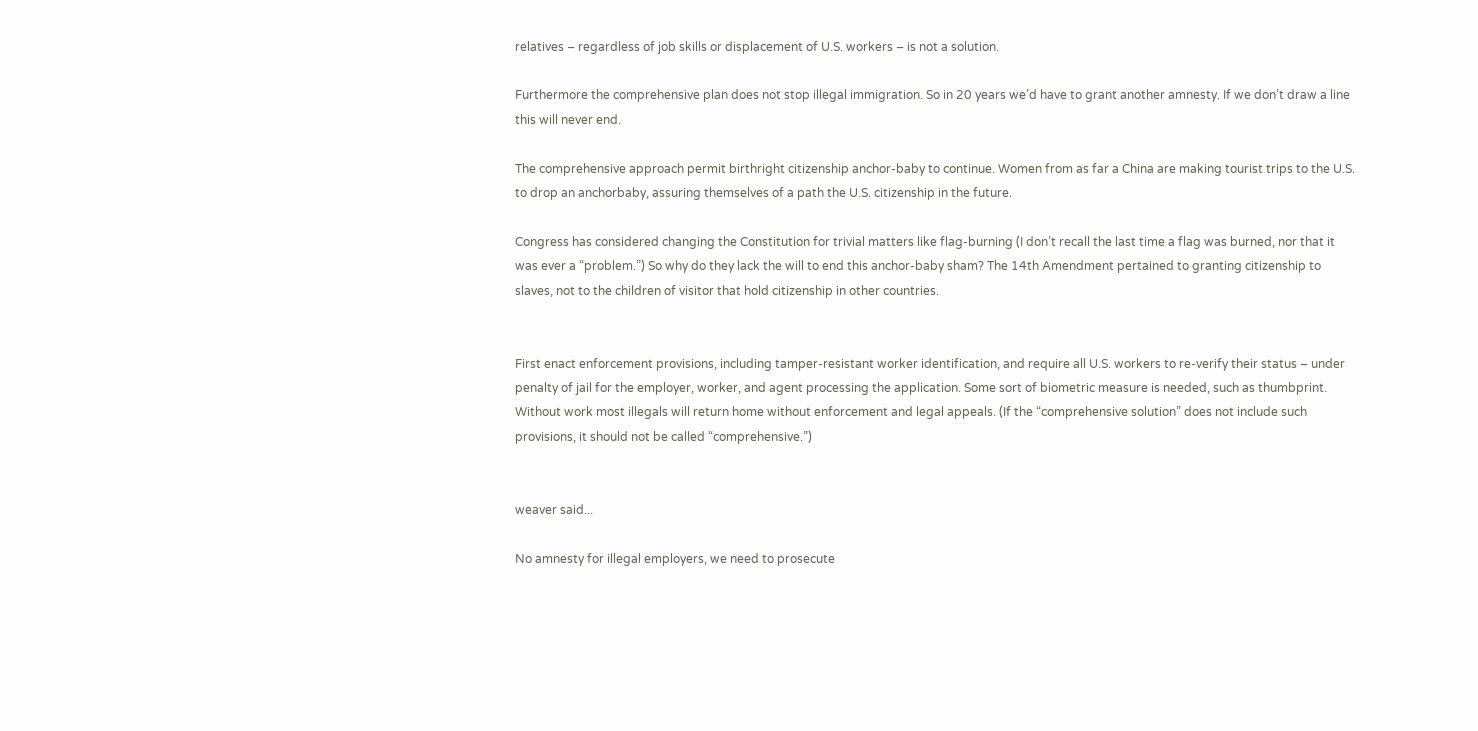relatives – regardless of job skills or displacement of U.S. workers – is not a solution.

Furthermore the comprehensive plan does not stop illegal immigration. So in 20 years we’d have to grant another amnesty. If we don’t draw a line this will never end.

The comprehensive approach permit birthright citizenship anchor-baby to continue. Women from as far a China are making tourist trips to the U.S. to drop an anchorbaby, assuring themselves of a path the U.S. citizenship in the future.

Congress has considered changing the Constitution for trivial matters like flag-burning (I don’t recall the last time a flag was burned, nor that it was ever a “problem.”) So why do they lack the will to end this anchor-baby sham? The 14th Amendment pertained to granting citizenship to slaves, not to the children of visitor that hold citizenship in other countries.


First enact enforcement provisions, including tamper-resistant worker identification, and require all U.S. workers to re-verify their status – under penalty of jail for the employer, worker, and agent processing the application. Some sort of biometric measure is needed, such as thumbprint. Without work most illegals will return home without enforcement and legal appeals. (If the “comprehensive solution” does not include such provisions, it should not be called “comprehensive.”)


weaver said...

No amnesty for illegal employers, we need to prosecute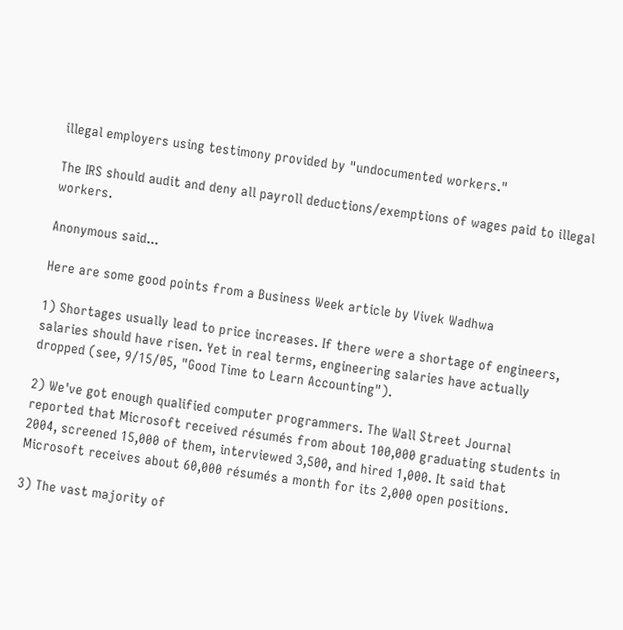illegal employers using testimony provided by "undocumented workers."

The IRS should audit and deny all payroll deductions/exemptions of wages paid to illegal workers.

Anonymous said...

Here are some good points from a Business Week article by Vivek Wadhwa

1) Shortages usually lead to price increases. If there were a shortage of engineers, salaries should have risen. Yet in real terms, engineering salaries have actually dropped (see, 9/15/05, "Good Time to Learn Accounting").

2) We've got enough qualified computer programmers. The Wall Street Journal reported that Microsoft received résumés from about 100,000 graduating students in 2004, screened 15,000 of them, interviewed 3,500, and hired 1,000. It said that Microsoft receives about 60,000 résumés a month for its 2,000 open positions.

3) The vast majority of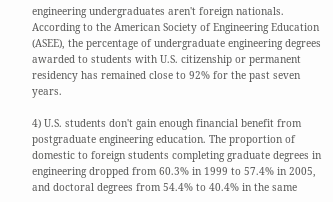engineering undergraduates aren't foreign nationals. According to the American Society of Engineering Education (ASEE), the percentage of undergraduate engineering degrees awarded to students with U.S. citizenship or permanent residency has remained close to 92% for the past seven years.

4) U.S. students don't gain enough financial benefit from postgraduate engineering education. The proportion of domestic to foreign students completing graduate degrees in engineering dropped from 60.3% in 1999 to 57.4% in 2005, and doctoral degrees from 54.4% to 40.4% in the same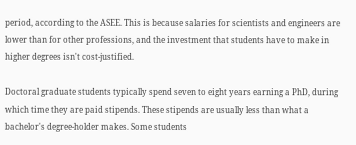period, according to the ASEE. This is because salaries for scientists and engineers are lower than for other professions, and the investment that students have to make in higher degrees isn't cost-justified.

Doctoral graduate students typically spend seven to eight years earning a PhD, during which time they are paid stipends. These stipends are usually less than what a bachelor's degree-holder makes. Some students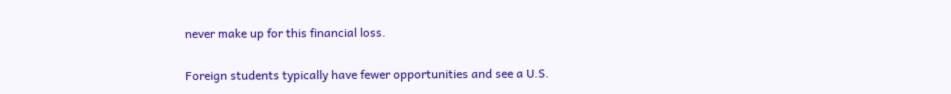never make up for this financial loss.

Foreign students typically have fewer opportunities and see a U.S.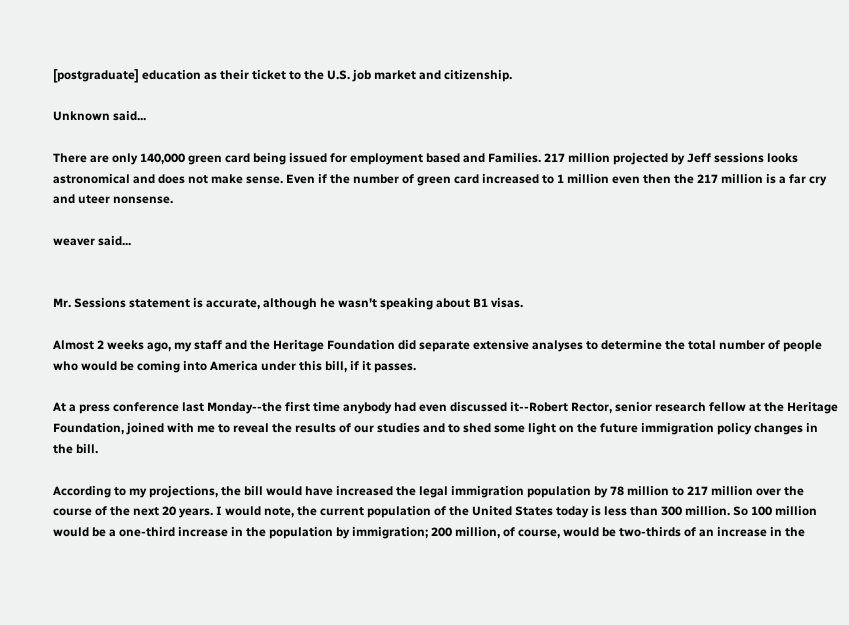[postgraduate] education as their ticket to the U.S. job market and citizenship.

Unknown said...

There are only 140,000 green card being issued for employment based and Families. 217 million projected by Jeff sessions looks astronomical and does not make sense. Even if the number of green card increased to 1 million even then the 217 million is a far cry and uteer nonsense.

weaver said...


Mr. Sessions statement is accurate, although he wasn't speaking about B1 visas.

Almost 2 weeks ago, my staff and the Heritage Foundation did separate extensive analyses to determine the total number of people who would be coming into America under this bill, if it passes.

At a press conference last Monday--the first time anybody had even discussed it--Robert Rector, senior research fellow at the Heritage Foundation, joined with me to reveal the results of our studies and to shed some light on the future immigration policy changes in the bill.

According to my projections, the bill would have increased the legal immigration population by 78 million to 217 million over the course of the next 20 years. I would note, the current population of the United States today is less than 300 million. So 100 million would be a one-third increase in the population by immigration; 200 million, of course, would be two-thirds of an increase in the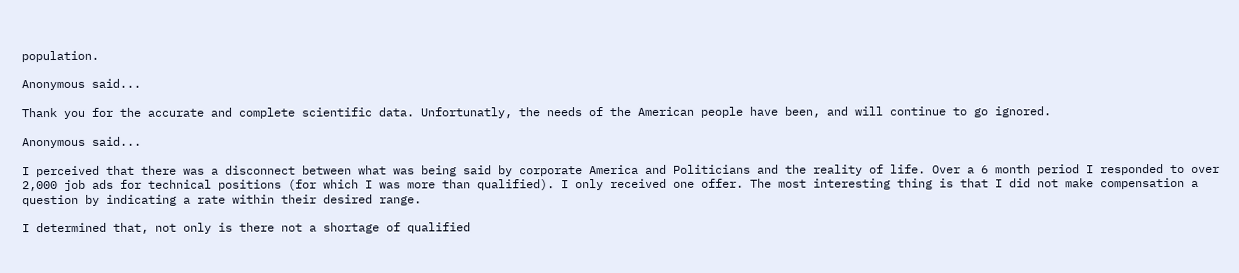population.

Anonymous said...

Thank you for the accurate and complete scientific data. Unfortunatly, the needs of the American people have been, and will continue to go ignored.

Anonymous said...

I perceived that there was a disconnect between what was being said by corporate America and Politicians and the reality of life. Over a 6 month period I responded to over 2,000 job ads for technical positions (for which I was more than qualified). I only received one offer. The most interesting thing is that I did not make compensation a question by indicating a rate within their desired range.

I determined that, not only is there not a shortage of qualified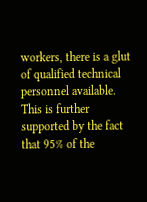workers, there is a glut of qualified technical personnel available. This is further supported by the fact that 95% of the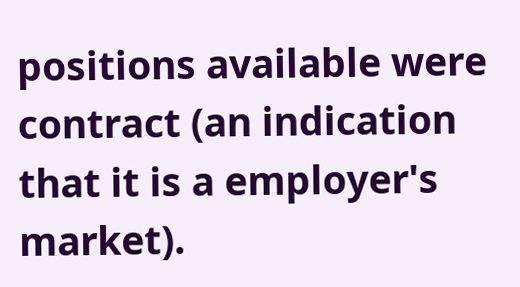positions available were contract (an indication that it is a employer's market).